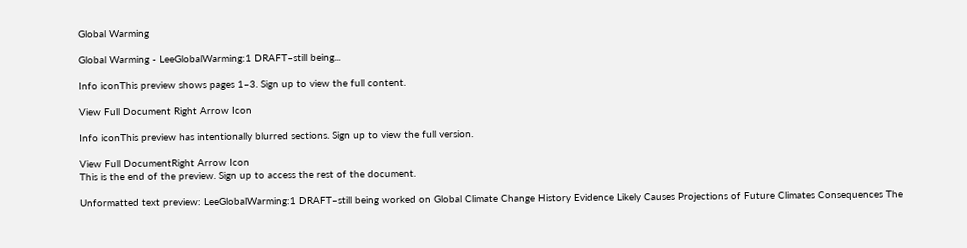Global Warming

Global Warming - LeeGlobalWarming:1 DRAFT–still being...

Info iconThis preview shows pages 1–3. Sign up to view the full content.

View Full Document Right Arrow Icon

Info iconThis preview has intentionally blurred sections. Sign up to view the full version.

View Full DocumentRight Arrow Icon
This is the end of the preview. Sign up to access the rest of the document.

Unformatted text preview: LeeGlobalWarming:1 DRAFT–still being worked on Global Climate Change History Evidence Likely Causes Projections of Future Climates Consequences The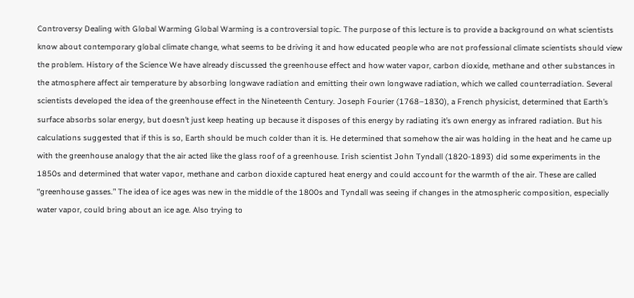Controversy Dealing with Global Warming Global Warming is a controversial topic. The purpose of this lecture is to provide a background on what scientists know about contemporary global climate change, what seems to be driving it and how educated people who are not professional climate scientists should view the problem. History of the Science We have already discussed the greenhouse effect and how water vapor, carbon dioxide, methane and other substances in the atmosphere affect air temperature by absorbing longwave radiation and emitting their own longwave radiation, which we called counterradiation. Several scientists developed the idea of the greenhouse effect in the Nineteenth Century. Joseph Fourier (1768–1830), a French physicist, determined that Earth’s surface absorbs solar energy, but doesn’t just keep heating up because it disposes of this energy by radiating it’s own energy as infrared radiation. But his calculations suggested that if this is so, Earth should be much colder than it is. He determined that somehow the air was holding in the heat and he came up with the greenhouse analogy that the air acted like the glass roof of a greenhouse. Irish scientist John Tyndall (1820-1893) did some experiments in the 1850s and determined that water vapor, methane and carbon dioxide captured heat energy and could account for the warmth of the air. These are called “greenhouse gasses.” The idea of ice ages was new in the middle of the 1800s and Tyndall was seeing if changes in the atmospheric composition, especially water vapor, could bring about an ice age. Also trying to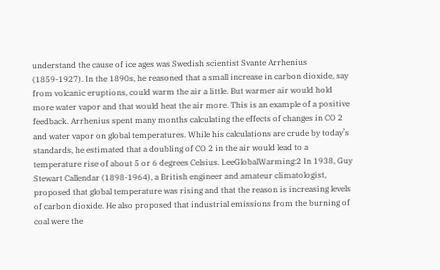understand the cause of ice ages was Swedish scientist Svante Arrhenius (1859-1927). In the 1890s, he reasoned that a small increase in carbon dioxide, say from volcanic eruptions, could warm the air a little. But warmer air would hold more water vapor and that would heat the air more. This is an example of a positive feedback. Arrhenius spent many months calculating the effects of changes in CO 2 and water vapor on global temperatures. While his calculations are crude by today’s standards, he estimated that a doubling of CO 2 in the air would lead to a temperature rise of about 5 or 6 degrees Celsius. LeeGlobalWarming:2 In 1938, Guy Stewart Callendar (1898-1964), a British engineer and amateur climatologist, proposed that global temperature was rising and that the reason is increasing levels of carbon dioxide. He also proposed that industrial emissions from the burning of coal were the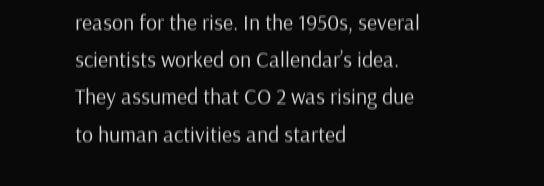reason for the rise. In the 1950s, several scientists worked on Callendar’s idea. They assumed that CO 2 was rising due to human activities and started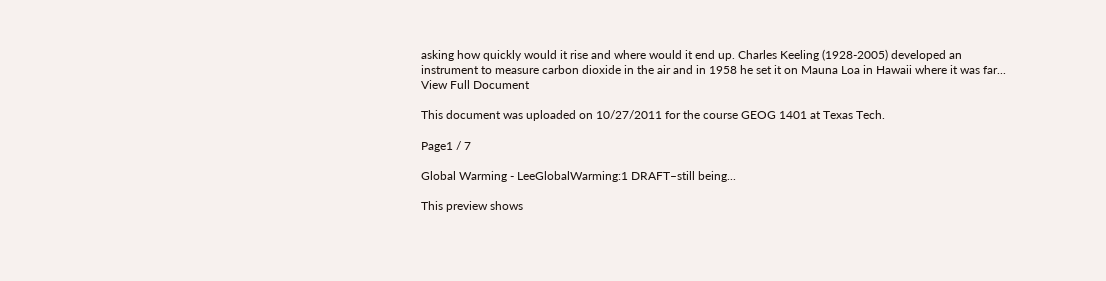asking how quickly would it rise and where would it end up. Charles Keeling (1928-2005) developed an instrument to measure carbon dioxide in the air and in 1958 he set it on Mauna Loa in Hawaii where it was far...
View Full Document

This document was uploaded on 10/27/2011 for the course GEOG 1401 at Texas Tech.

Page1 / 7

Global Warming - LeeGlobalWarming:1 DRAFT–still being...

This preview shows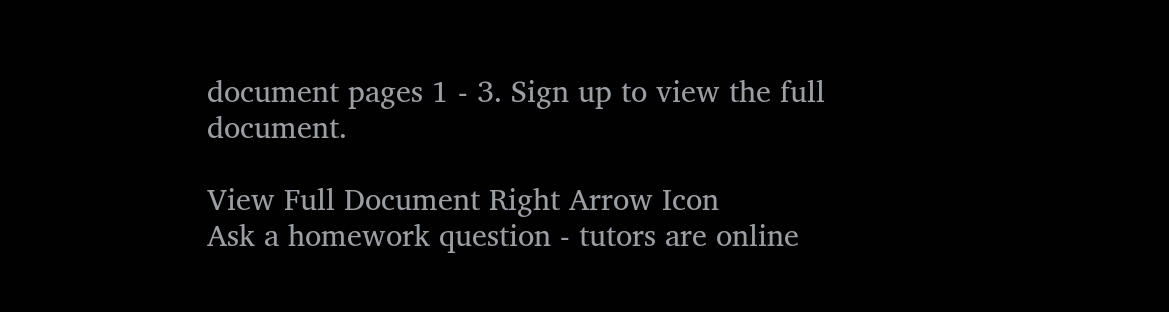document pages 1 - 3. Sign up to view the full document.

View Full Document Right Arrow Icon
Ask a homework question - tutors are online